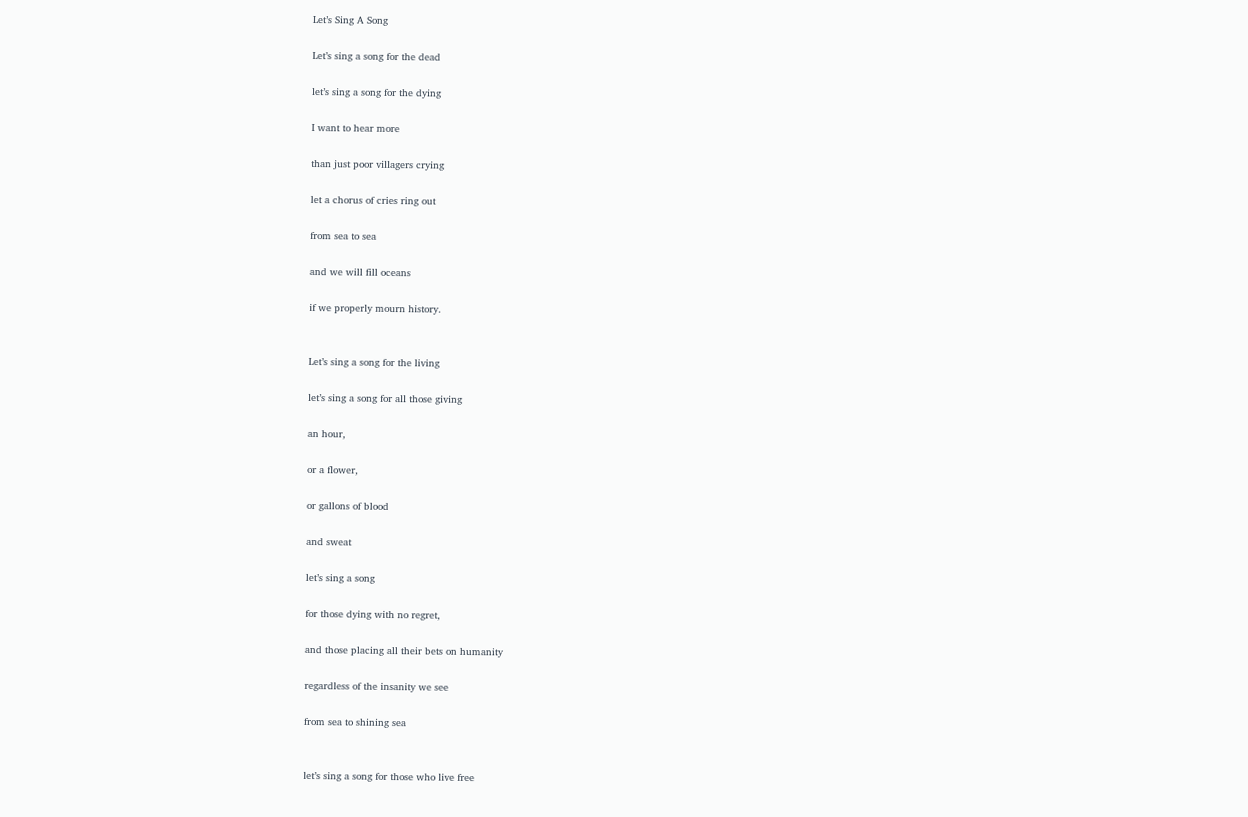Let’s Sing A Song

Let’s sing a song for the dead

let’s sing a song for the dying

I want to hear more

than just poor villagers crying

let a chorus of cries ring out

from sea to sea

and we will fill oceans

if we properly mourn history.


Let’s sing a song for the living

let’s sing a song for all those giving

an hour,

or a flower,

or gallons of blood

and sweat

let’s sing a song

for those dying with no regret,

and those placing all their bets on humanity

regardless of the insanity we see

from sea to shining sea


let’s sing a song for those who live free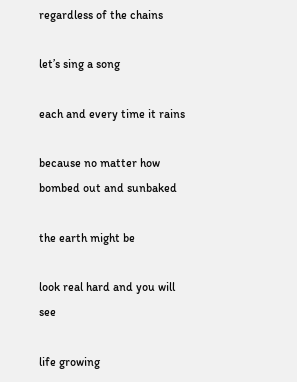regardless of the chains

let’s sing a song

each and every time it rains

because no matter how bombed out and sunbaked

the earth might be

look real hard and you will see

life growing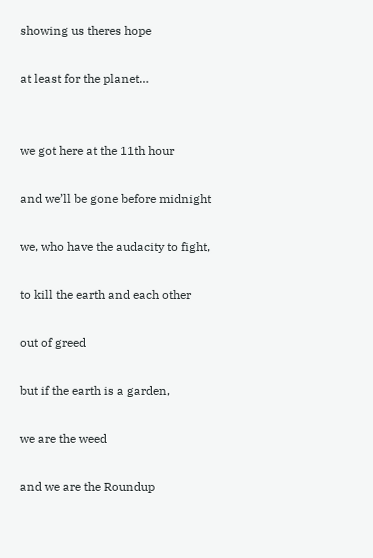showing us theres hope

at least for the planet…


we got here at the 11th hour

and we’ll be gone before midnight

we, who have the audacity to fight,

to kill the earth and each other

out of greed

but if the earth is a garden,

we are the weed

and we are the Roundup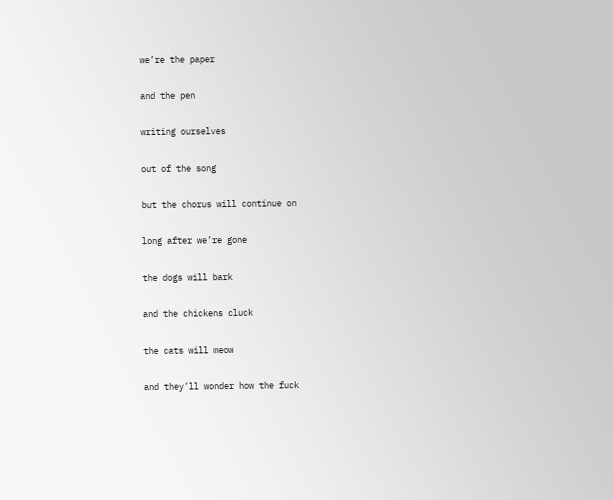we’re the paper

and the pen

writing ourselves

out of the song

but the chorus will continue on

long after we’re gone

the dogs will bark

and the chickens cluck

the cats will meow

and they’ll wonder how the fuck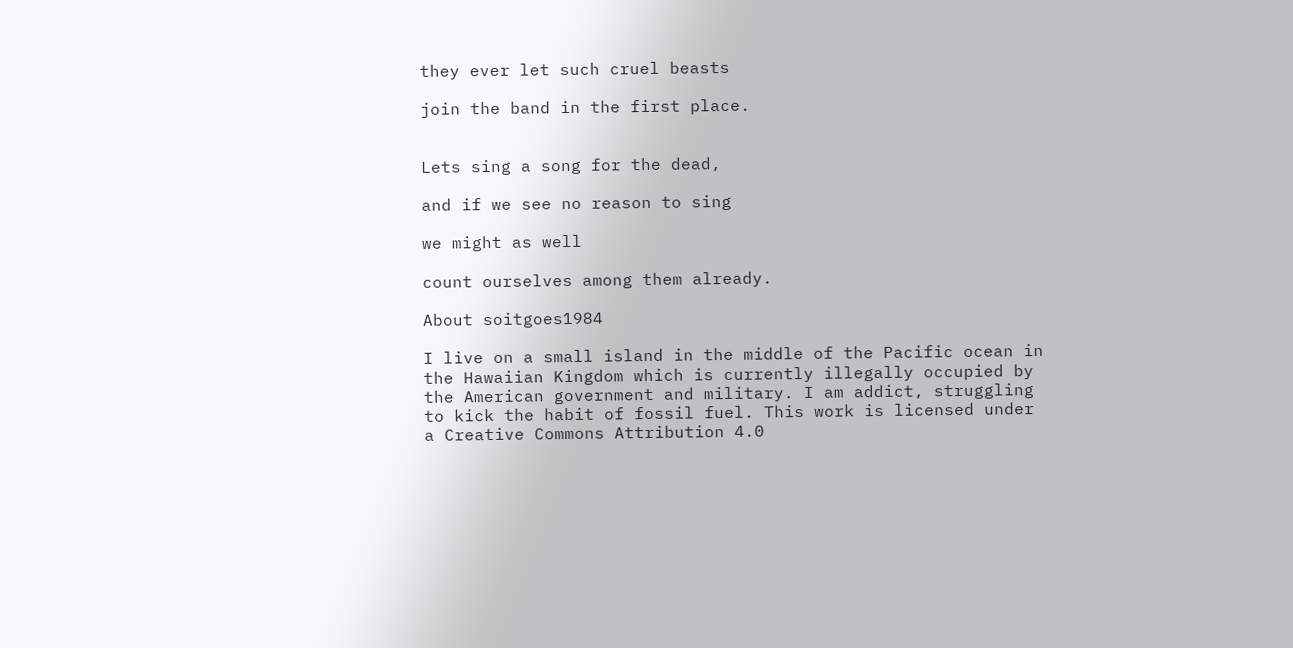they ever let such cruel beasts

join the band in the first place.


Lets sing a song for the dead,

and if we see no reason to sing

we might as well

count ourselves among them already.

About soitgoes1984

I live on a small island in the middle of the Pacific ocean in the Hawaiian Kingdom which is currently illegally occupied by the American government and military. I am addict, struggling to kick the habit of fossil fuel. This work is licensed under a Creative Commons Attribution 4.0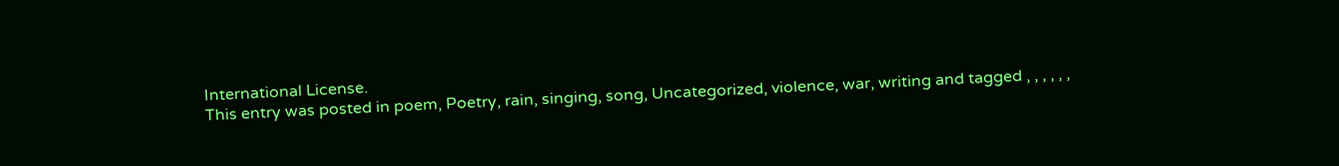International License.
This entry was posted in poem, Poetry, rain, singing, song, Uncategorized, violence, war, writing and tagged , , , , , ,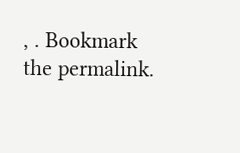, . Bookmark the permalink.